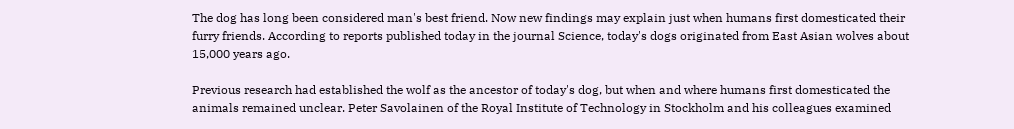The dog has long been considered man's best friend. Now new findings may explain just when humans first domesticated their furry friends. According to reports published today in the journal Science, today's dogs originated from East Asian wolves about 15,000 years ago.

Previous research had established the wolf as the ancestor of today's dog, but when and where humans first domesticated the animals remained unclear. Peter Savolainen of the Royal Institute of Technology in Stockholm and his colleagues examined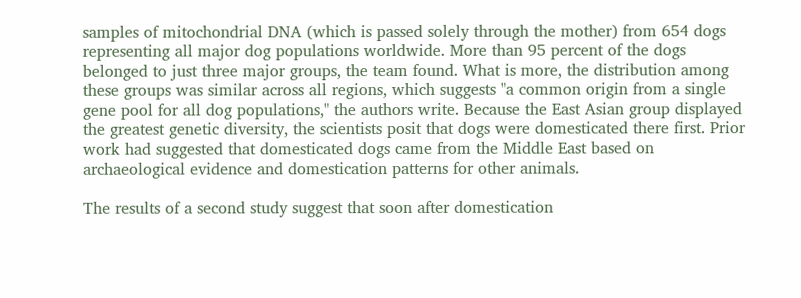samples of mitochondrial DNA (which is passed solely through the mother) from 654 dogs representing all major dog populations worldwide. More than 95 percent of the dogs belonged to just three major groups, the team found. What is more, the distribution among these groups was similar across all regions, which suggests "a common origin from a single gene pool for all dog populations," the authors write. Because the East Asian group displayed the greatest genetic diversity, the scientists posit that dogs were domesticated there first. Prior work had suggested that domesticated dogs came from the Middle East based on archaeological evidence and domestication patterns for other animals.

The results of a second study suggest that soon after domestication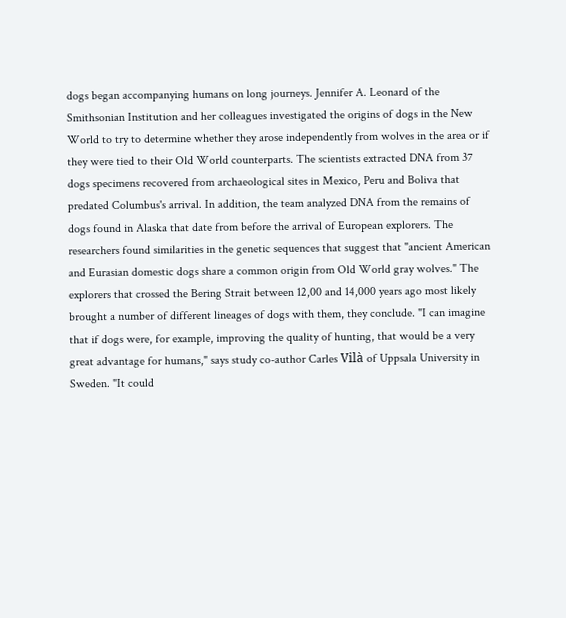dogs began accompanying humans on long journeys. Jennifer A. Leonard of the Smithsonian Institution and her colleagues investigated the origins of dogs in the New World to try to determine whether they arose independently from wolves in the area or if they were tied to their Old World counterparts. The scientists extracted DNA from 37 dogs specimens recovered from archaeological sites in Mexico, Peru and Boliva that predated Columbus's arrival. In addition, the team analyzed DNA from the remains of dogs found in Alaska that date from before the arrival of European explorers. The researchers found similarities in the genetic sequences that suggest that "ancient American and Eurasian domestic dogs share a common origin from Old World gray wolves." The explorers that crossed the Bering Strait between 12,00 and 14,000 years ago most likely brought a number of different lineages of dogs with them, they conclude. "I can imagine that if dogs were, for example, improving the quality of hunting, that would be a very great advantage for humans," says study co-author Carles Vilà of Uppsala University in Sweden. "It could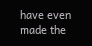have even made the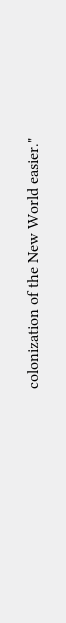colonization of the New World easier."